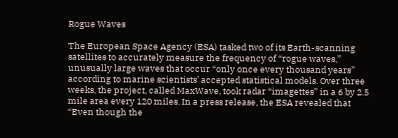Rogue Waves

The European Space Agency (ESA) tasked two of its Earth-scanning satellites to accurately measure the frequency of “rogue waves,” unusually large waves that occur “only once every thousand years” according to marine scientists’ accepted statistical models. Over three weeks, the project, called MaxWave, took radar “imagettes” in a 6 by 2.5 mile area every 120 miles. In a press release, the ESA revealed that “Even though the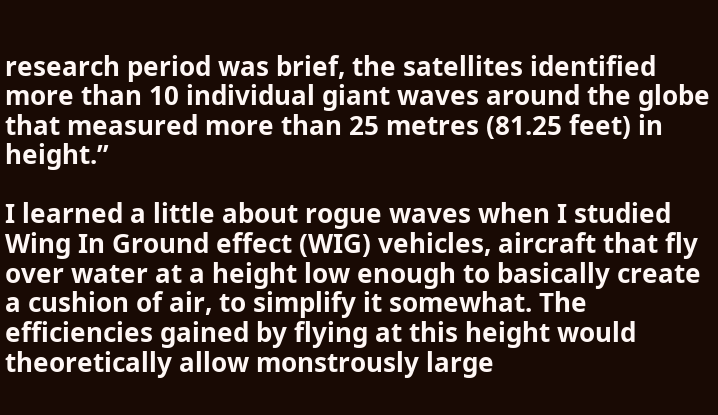research period was brief, the satellites identified more than 10 individual giant waves around the globe that measured more than 25 metres (81.25 feet) in height.”

I learned a little about rogue waves when I studied Wing In Ground effect (WIG) vehicles, aircraft that fly over water at a height low enough to basically create a cushion of air, to simplify it somewhat. The efficiencies gained by flying at this height would theoretically allow monstrously large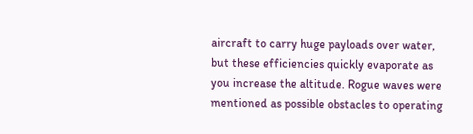aircraft to carry huge payloads over water, but these efficiencies quickly evaporate as you increase the altitude. Rogue waves were mentioned as possible obstacles to operating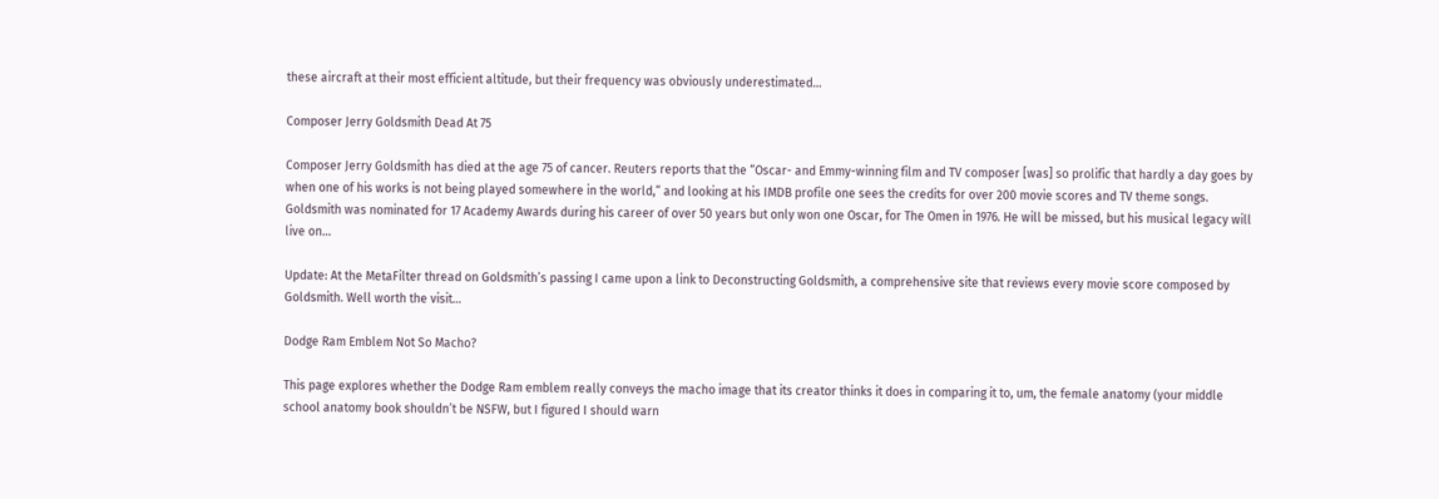these aircraft at their most efficient altitude, but their frequency was obviously underestimated…

Composer Jerry Goldsmith Dead At 75

Composer Jerry Goldsmith has died at the age 75 of cancer. Reuters reports that the “Oscar- and Emmy-winning film and TV composer [was] so prolific that hardly a day goes by when one of his works is not being played somewhere in the world,” and looking at his IMDB profile one sees the credits for over 200 movie scores and TV theme songs. Goldsmith was nominated for 17 Academy Awards during his career of over 50 years but only won one Oscar, for The Omen in 1976. He will be missed, but his musical legacy will live on…

Update: At the MetaFilter thread on Goldsmith’s passing I came upon a link to Deconstructing Goldsmith, a comprehensive site that reviews every movie score composed by Goldsmith. Well worth the visit…

Dodge Ram Emblem Not So Macho?

This page explores whether the Dodge Ram emblem really conveys the macho image that its creator thinks it does in comparing it to, um, the female anatomy (your middle school anatomy book shouldn’t be NSFW, but I figured I should warn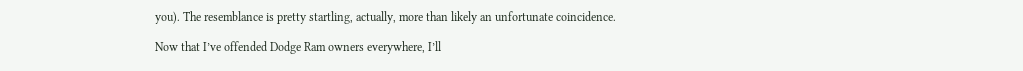you). The resemblance is pretty startling, actually, more than likely an unfortunate coincidence.

Now that I’ve offended Dodge Ram owners everywhere, I’ll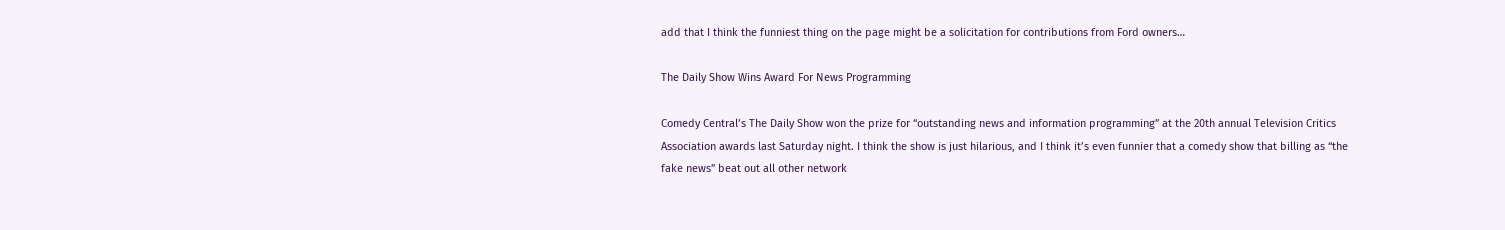add that I think the funniest thing on the page might be a solicitation for contributions from Ford owners…

The Daily Show Wins Award For News Programming

Comedy Central’s The Daily Show won the prize for “outstanding news and information programming” at the 20th annual Television Critics Association awards last Saturday night. I think the show is just hilarious, and I think it’s even funnier that a comedy show that billing as “the fake news” beat out all other network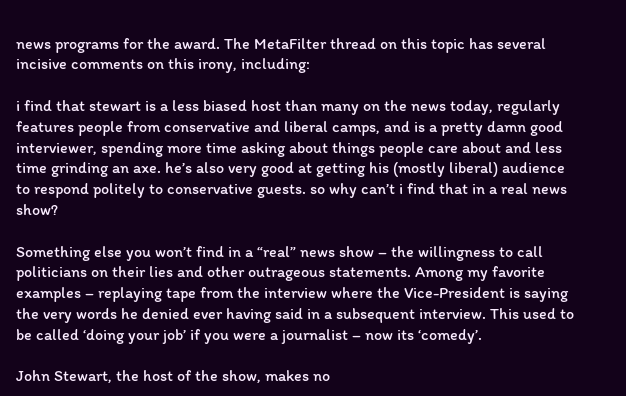news programs for the award. The MetaFilter thread on this topic has several incisive comments on this irony, including:

i find that stewart is a less biased host than many on the news today, regularly features people from conservative and liberal camps, and is a pretty damn good interviewer, spending more time asking about things people care about and less time grinding an axe. he’s also very good at getting his (mostly liberal) audience to respond politely to conservative guests. so why can’t i find that in a real news show?

Something else you won’t find in a “real” news show – the willingness to call politicians on their lies and other outrageous statements. Among my favorite examples – replaying tape from the interview where the Vice-President is saying the very words he denied ever having said in a subsequent interview. This used to be called ‘doing your job’ if you were a journalist – now its ‘comedy’.

John Stewart, the host of the show, makes no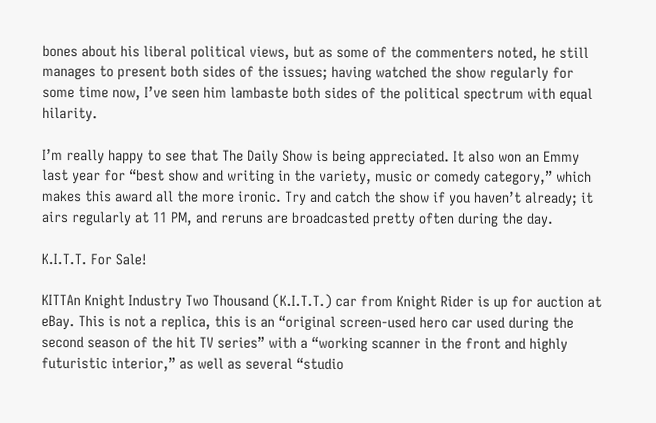bones about his liberal political views, but as some of the commenters noted, he still manages to present both sides of the issues; having watched the show regularly for some time now, I’ve seen him lambaste both sides of the political spectrum with equal hilarity.

I’m really happy to see that The Daily Show is being appreciated. It also won an Emmy last year for “best show and writing in the variety, music or comedy category,” which makes this award all the more ironic. Try and catch the show if you haven’t already; it airs regularly at 11 PM, and reruns are broadcasted pretty often during the day.

K.I.T.T. For Sale!

KITTAn Knight Industry Two Thousand (K.I.T.T.) car from Knight Rider is up for auction at eBay. This is not a replica, this is an “original screen-used hero car used during the second season of the hit TV series” with a “working scanner in the front and highly futuristic interior,” as well as several “studio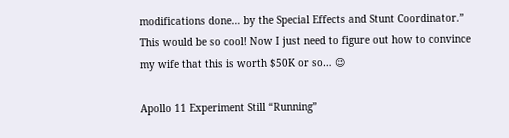modifications done… by the Special Effects and Stunt Coordinator.” This would be so cool! Now I just need to figure out how to convince my wife that this is worth $50K or so… 😉

Apollo 11 Experiment Still “Running”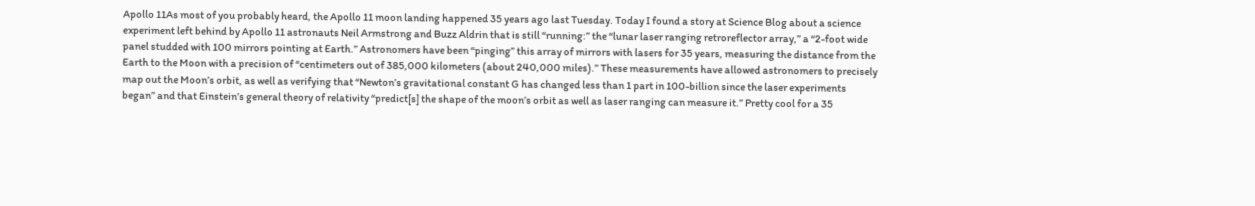Apollo 11As most of you probably heard, the Apollo 11 moon landing happened 35 years ago last Tuesday. Today I found a story at Science Blog about a science experiment left behind by Apollo 11 astronauts Neil Armstrong and Buzz Aldrin that is still “running:” the “lunar laser ranging retroreflector array,” a “2-foot wide panel studded with 100 mirrors pointing at Earth.” Astronomers have been “pinging” this array of mirrors with lasers for 35 years, measuring the distance from the Earth to the Moon with a precision of “centimeters out of 385,000 kilometers (about 240,000 miles).” These measurements have allowed astronomers to precisely map out the Moon’s orbit, as well as verifying that “Newton’s gravitational constant G has changed less than 1 part in 100-billion since the laser experiments began” and that Einstein’s general theory of relativity “predict[s] the shape of the moon’s orbit as well as laser ranging can measure it.” Pretty cool for a 35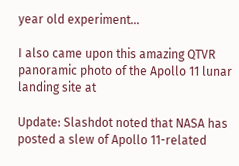year old experiment…

I also came upon this amazing QTVR panoramic photo of the Apollo 11 lunar landing site at

Update: Slashdot noted that NASA has posted a slew of Apollo 11-related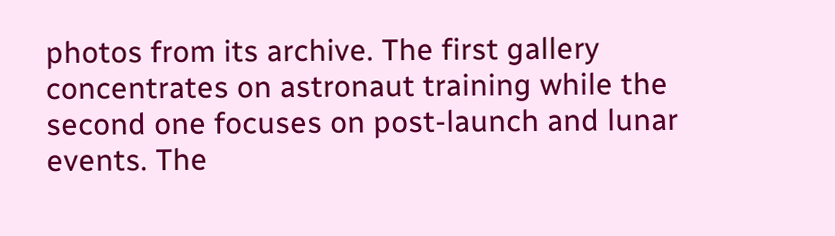photos from its archive. The first gallery concentrates on astronaut training while the second one focuses on post-launch and lunar events. The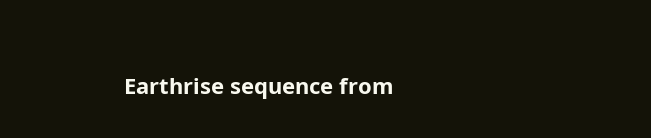Earthrise sequence from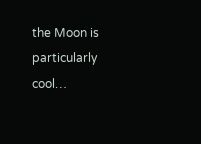the Moon is particularly cool…